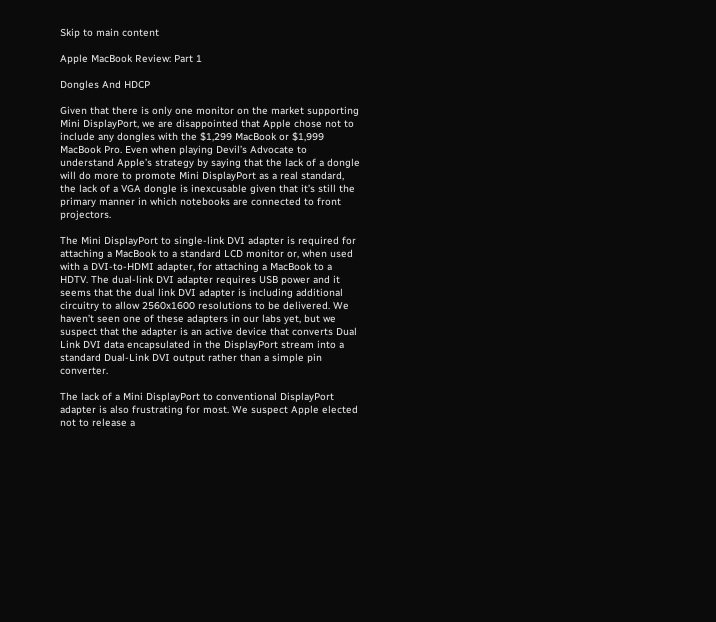Skip to main content

Apple MacBook Review: Part 1

Dongles And HDCP

Given that there is only one monitor on the market supporting Mini DisplayPort, we are disappointed that Apple chose not to include any dongles with the $1,299 MacBook or $1,999 MacBook Pro. Even when playing Devil’s Advocate to understand Apple’s strategy by saying that the lack of a dongle will do more to promote Mini DisplayPort as a real standard, the lack of a VGA dongle is inexcusable given that it’s still the primary manner in which notebooks are connected to front projectors.

The Mini DisplayPort to single-link DVI adapter is required for attaching a MacBook to a standard LCD monitor or, when used with a DVI-to-HDMI adapter, for attaching a MacBook to a HDTV. The dual-link DVI adapter requires USB power and it seems that the dual link DVI adapter is including additional circuitry to allow 2560x1600 resolutions to be delivered. We haven’t seen one of these adapters in our labs yet, but we suspect that the adapter is an active device that converts Dual Link DVI data encapsulated in the DisplayPort stream into a standard Dual-Link DVI output rather than a simple pin converter.

The lack of a Mini DisplayPort to conventional DisplayPort adapter is also frustrating for most. We suspect Apple elected not to release a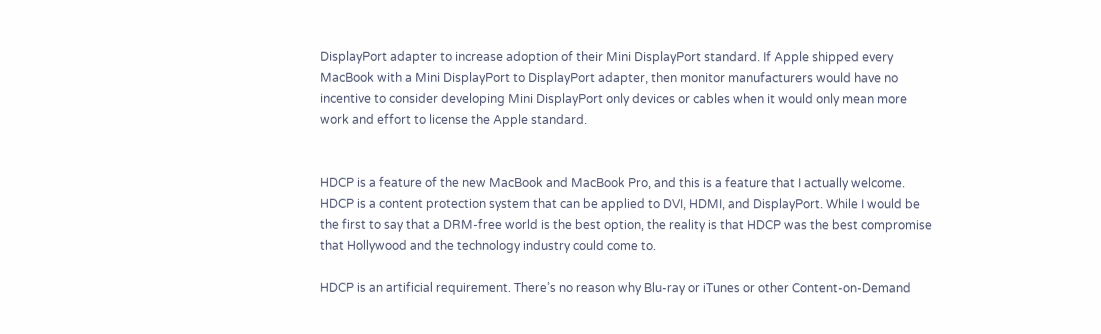DisplayPort adapter to increase adoption of their Mini DisplayPort standard. If Apple shipped every MacBook with a Mini DisplayPort to DisplayPort adapter, then monitor manufacturers would have no incentive to consider developing Mini DisplayPort only devices or cables when it would only mean more work and effort to license the Apple standard.


HDCP is a feature of the new MacBook and MacBook Pro, and this is a feature that I actually welcome. HDCP is a content protection system that can be applied to DVI, HDMI, and DisplayPort. While I would be the first to say that a DRM-free world is the best option, the reality is that HDCP was the best compromise that Hollywood and the technology industry could come to.

HDCP is an artificial requirement. There’s no reason why Blu-ray or iTunes or other Content-on-Demand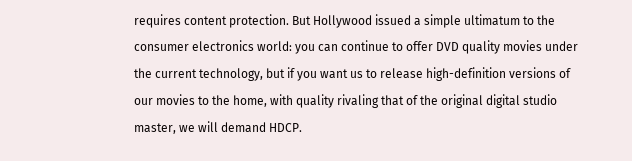requires content protection. But Hollywood issued a simple ultimatum to the consumer electronics world: you can continue to offer DVD quality movies under the current technology, but if you want us to release high-definition versions of our movies to the home, with quality rivaling that of the original digital studio master, we will demand HDCP.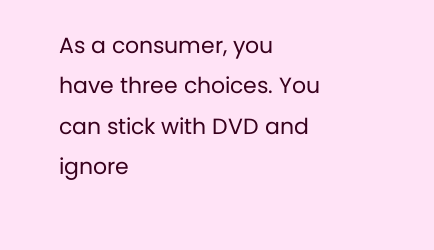As a consumer, you have three choices. You can stick with DVD and ignore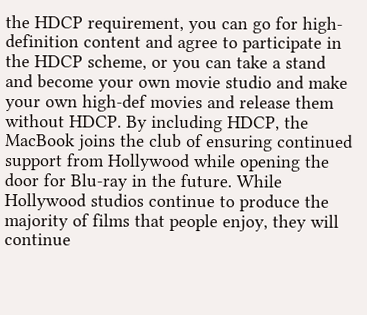the HDCP requirement, you can go for high-definition content and agree to participate in the HDCP scheme, or you can take a stand and become your own movie studio and make your own high-def movies and release them without HDCP. By including HDCP, the MacBook joins the club of ensuring continued support from Hollywood while opening the door for Blu-ray in the future. While Hollywood studios continue to produce the majority of films that people enjoy, they will continue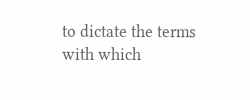to dictate the terms with which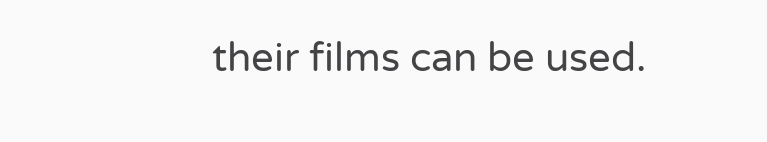their films can be used.